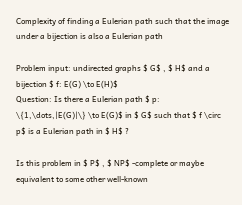Complexity of finding a Eulerian path such that the image under a bijection is also a Eulerian path

Problem input: undirected graphs $ G$ , $ H$ and a bijection $ f: E(G) \to E(H)$
Question: Is there a Eulerian path $ p: \{1,\dots,|E(G)|\} \to E(G)$ in $ G$ such that $ f \circ p$ is a Eulerian path in $ H$ ?

Is this problem in $ P$ , $ NP$ -complete or maybe equivalent to some other well-known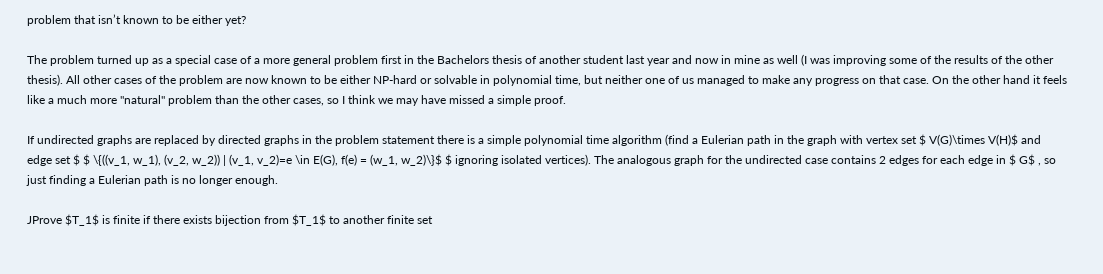problem that isn’t known to be either yet?

The problem turned up as a special case of a more general problem first in the Bachelors thesis of another student last year and now in mine as well (I was improving some of the results of the other thesis). All other cases of the problem are now known to be either NP-hard or solvable in polynomial time, but neither one of us managed to make any progress on that case. On the other hand it feels like a much more "natural" problem than the other cases, so I think we may have missed a simple proof.

If undirected graphs are replaced by directed graphs in the problem statement there is a simple polynomial time algorithm (find a Eulerian path in the graph with vertex set $ V(G)\times V(H)$ and edge set $ $ \{((v_1, w_1), (v_2, w_2)) | (v_1, v_2)=e \in E(G), f(e) = (w_1, w_2)\}$ $ ignoring isolated vertices). The analogous graph for the undirected case contains 2 edges for each edge in $ G$ , so just finding a Eulerian path is no longer enough.

JProve $T_1$ is finite if there exists bijection from $T_1$ to another finite set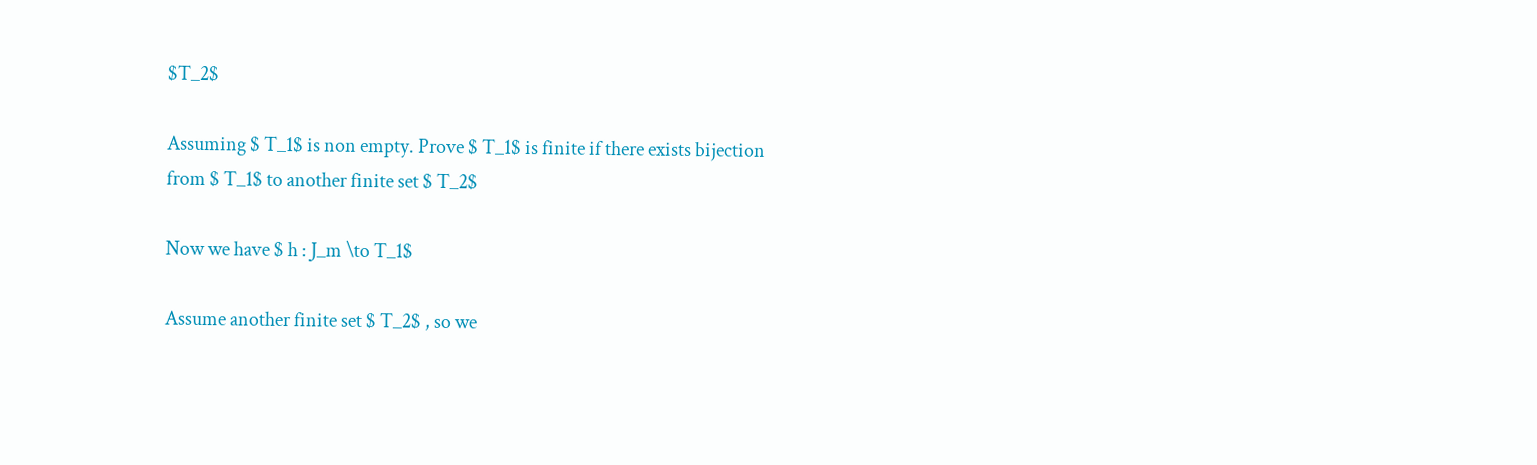$T_2$

Assuming $ T_1$ is non empty. Prove $ T_1$ is finite if there exists bijection from $ T_1$ to another finite set $ T_2$

Now we have $ h : J_m \to T_1$

Assume another finite set $ T_2$ , so we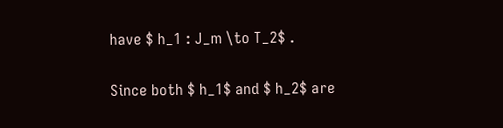have $ h_1 : J_m \to T_2$ .

Since both $ h_1$ and $ h_2$ are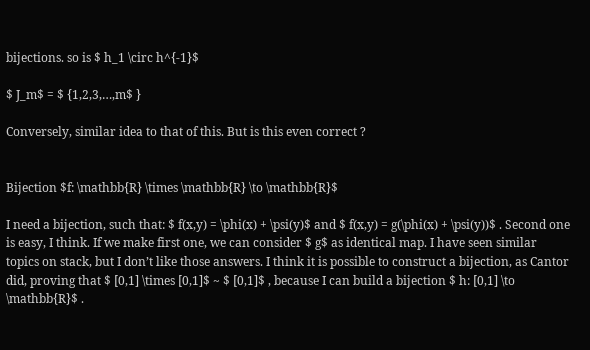bijections. so is $ h_1 \circ h^{-1}$

$ J_m$ = $ {1,2,3,…,m$ }

Conversely, similar idea to that of this. But is this even correct ?


Bijection $f: \mathbb{R} \times \mathbb{R} \to \mathbb{R}$

I need a bijection, such that: $ f(x,y) = \phi(x) + \psi(y)$ and $ f(x,y) = g(\phi(x) + \psi(y))$ . Second one is easy, I think. If we make first one, we can consider $ g$ as identical map. I have seen similar topics on stack, but I don’t like those answers. I think it is possible to construct a bijection, as Cantor did, proving that $ [0,1] \times [0,1]$ ~ $ [0,1]$ , because I can build a bijection $ h: [0,1] \to \mathbb{R}$ .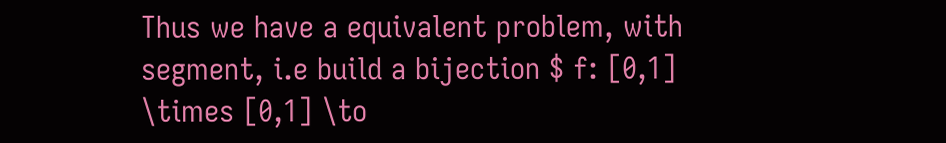Thus we have a equivalent problem, with segment, i.e build a bijection $ f: [0,1] \times [0,1] \to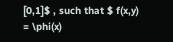[0,1]$ , such that $ f(x,y) = \phi(x)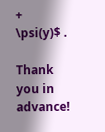+ \psi(y)$ .

Thank you in advance!